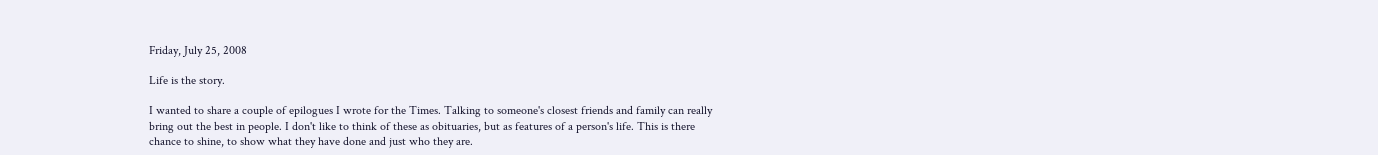Friday, July 25, 2008

Life is the story.

I wanted to share a couple of epilogues I wrote for the Times. Talking to someone's closest friends and family can really bring out the best in people. I don't like to think of these as obituaries, but as features of a person's life. This is there chance to shine, to show what they have done and just who they are.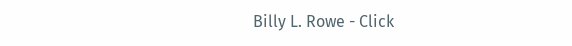Billy L. Rowe - Click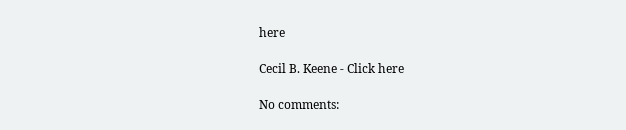here

Cecil B. Keene - Click here

No comments: